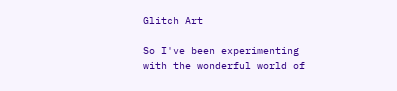Glitch Art

So I've been experimenting with the wonderful world of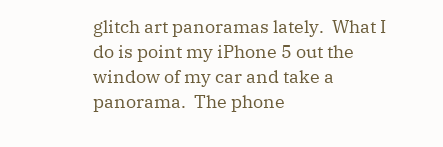glitch art panoramas lately.  What I do is point my iPhone 5 out the window of my car and take a panorama.  The phone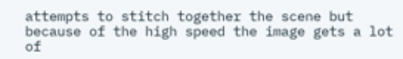attempts to stitch together the scene but because of the high speed the image gets a lot of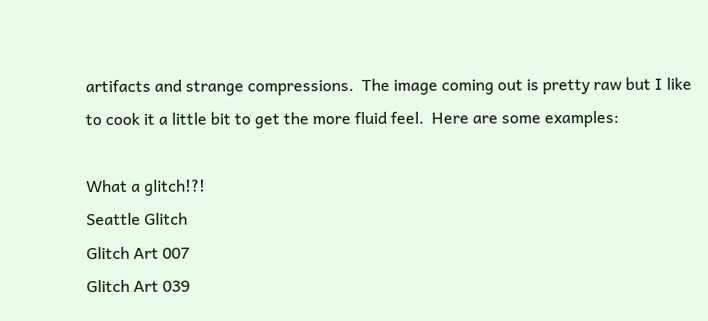artifacts and strange compressions.  The image coming out is pretty raw but I like to cook it a little bit to get the more fluid feel.  Here are some examples:

What a glitch!?!
Seattle Glitch
Glitch Art 007
Glitch Art 039